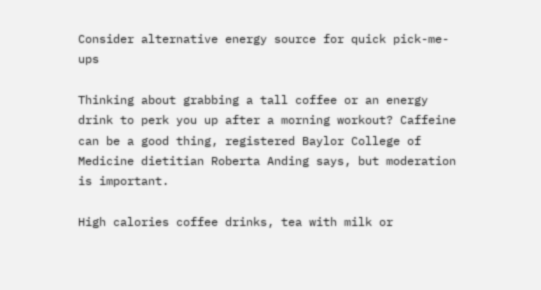Consider alternative energy source for quick pick-me-ups

Thinking about grabbing a tall coffee or an energy drink to perk you up after a morning workout? Caffeine can be a good thing, registered Baylor College of Medicine dietitian Roberta Anding says, but moderation is important.

High calories coffee drinks, tea with milk or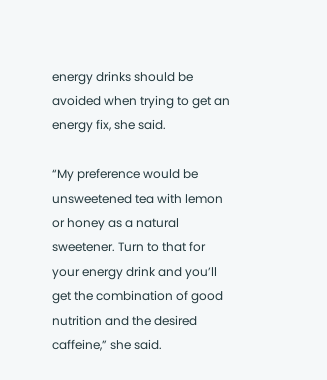energy drinks should be avoided when trying to get an energy fix, she said.

“My preference would be unsweetened tea with lemon or honey as a natural sweetener. Turn to that for your energy drink and you’ll get the combination of good nutrition and the desired caffeine,” she said.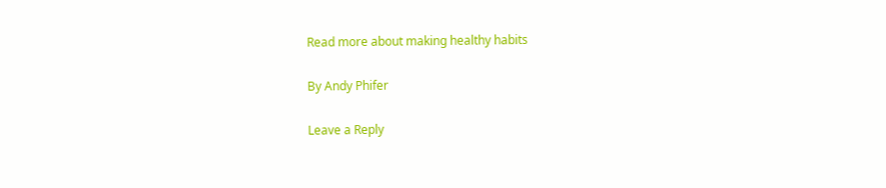Read more about making healthy habits

By Andy Phifer

Leave a Reply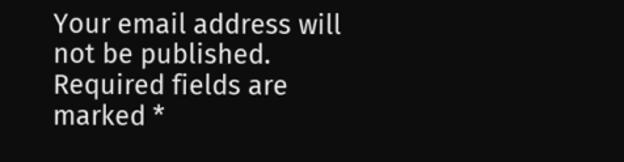Your email address will not be published. Required fields are marked *